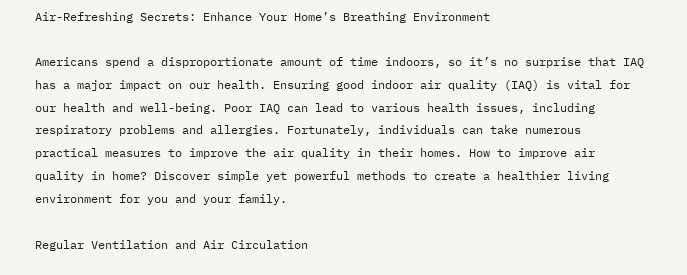Air-Refreshing Secrets: Enhance Your Home’s Breathing Environment

Americans spend a disproportionate amount of time indoors, so it’s no surprise that IAQ has a major impact on our health. Ensuring good indoor air quality (IAQ) is vital for our health and well-being. Poor IAQ can lead to various health issues, including respiratory problems and allergies. Fortunately, individuals can take numerous practical measures to improve the air quality in their homes. How to improve air quality in home? Discover simple yet powerful methods to create a healthier living environment for you and your family.

Regular Ventilation and Air Circulation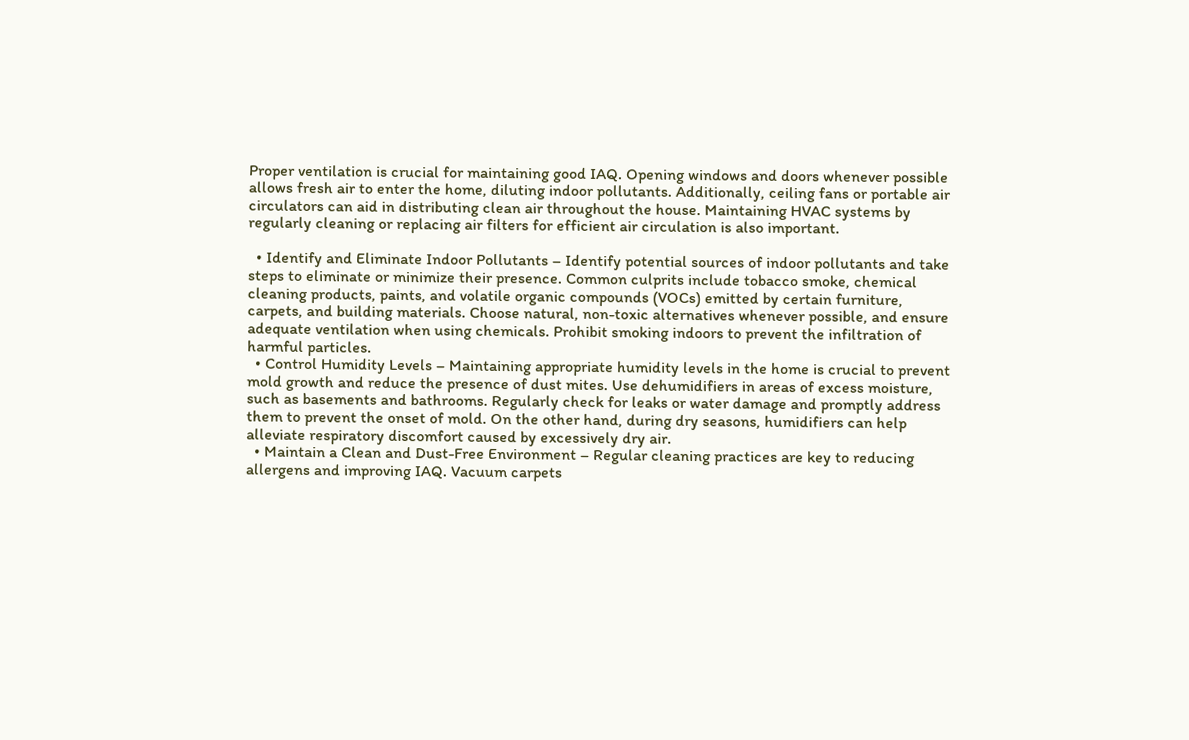Proper ventilation is crucial for maintaining good IAQ. Opening windows and doors whenever possible allows fresh air to enter the home, diluting indoor pollutants. Additionally, ceiling fans or portable air circulators can aid in distributing clean air throughout the house. Maintaining HVAC systems by regularly cleaning or replacing air filters for efficient air circulation is also important.

  • Identify and Eliminate Indoor Pollutants – Identify potential sources of indoor pollutants and take steps to eliminate or minimize their presence. Common culprits include tobacco smoke, chemical cleaning products, paints, and volatile organic compounds (VOCs) emitted by certain furniture, carpets, and building materials. Choose natural, non-toxic alternatives whenever possible, and ensure adequate ventilation when using chemicals. Prohibit smoking indoors to prevent the infiltration of harmful particles.
  • Control Humidity Levels – Maintaining appropriate humidity levels in the home is crucial to prevent mold growth and reduce the presence of dust mites. Use dehumidifiers in areas of excess moisture, such as basements and bathrooms. Regularly check for leaks or water damage and promptly address them to prevent the onset of mold. On the other hand, during dry seasons, humidifiers can help alleviate respiratory discomfort caused by excessively dry air.
  • Maintain a Clean and Dust-Free Environment – Regular cleaning practices are key to reducing allergens and improving IAQ. Vacuum carpets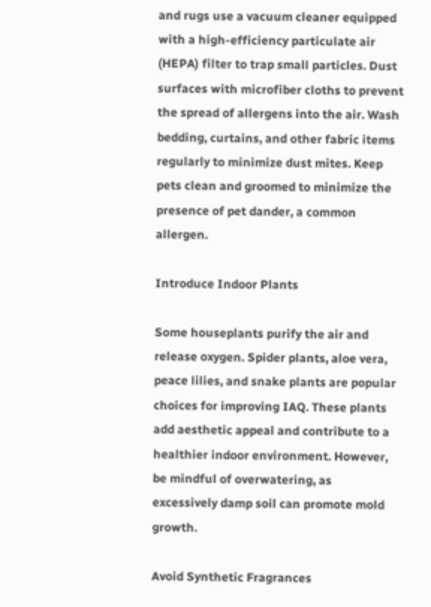and rugs use a vacuum cleaner equipped with a high-efficiency particulate air (HEPA) filter to trap small particles. Dust surfaces with microfiber cloths to prevent the spread of allergens into the air. Wash bedding, curtains, and other fabric items regularly to minimize dust mites. Keep pets clean and groomed to minimize the presence of pet dander, a common allergen.

Introduce Indoor Plants

Some houseplants purify the air and release oxygen. Spider plants, aloe vera, peace lilies, and snake plants are popular choices for improving IAQ. These plants add aesthetic appeal and contribute to a healthier indoor environment. However, be mindful of overwatering, as excessively damp soil can promote mold growth.

Avoid Synthetic Fragrances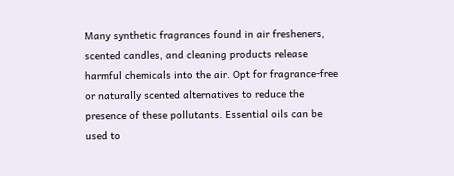Many synthetic fragrances found in air fresheners, scented candles, and cleaning products release harmful chemicals into the air. Opt for fragrance-free or naturally scented alternatives to reduce the presence of these pollutants. Essential oils can be used to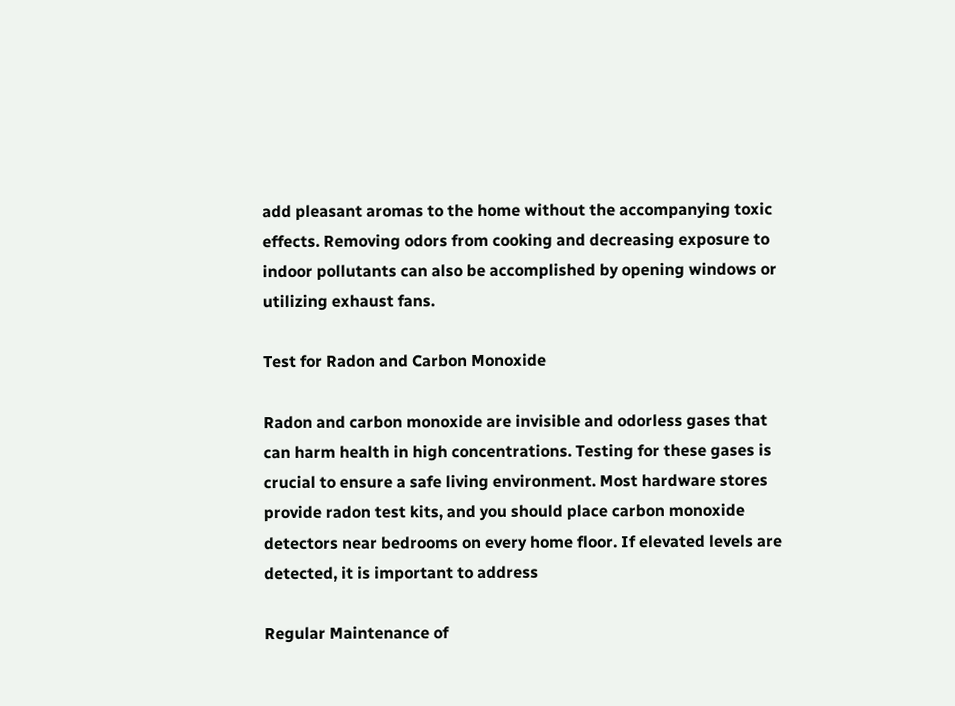add pleasant aromas to the home without the accompanying toxic effects. Removing odors from cooking and decreasing exposure to indoor pollutants can also be accomplished by opening windows or utilizing exhaust fans.

Test for Radon and Carbon Monoxide

Radon and carbon monoxide are invisible and odorless gases that can harm health in high concentrations. Testing for these gases is crucial to ensure a safe living environment. Most hardware stores provide radon test kits, and you should place carbon monoxide detectors near bedrooms on every home floor. If elevated levels are detected, it is important to address

Regular Maintenance of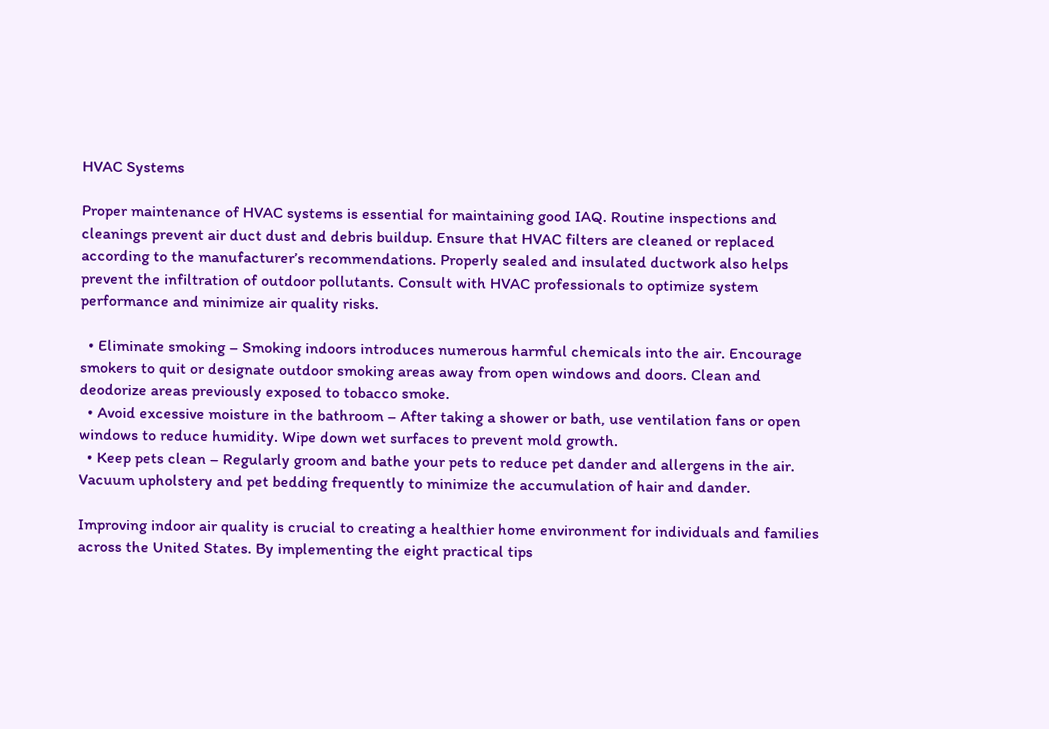HVAC Systems

Proper maintenance of HVAC systems is essential for maintaining good IAQ. Routine inspections and cleanings prevent air duct dust and debris buildup. Ensure that HVAC filters are cleaned or replaced according to the manufacturer’s recommendations. Properly sealed and insulated ductwork also helps prevent the infiltration of outdoor pollutants. Consult with HVAC professionals to optimize system performance and minimize air quality risks.

  • Eliminate smoking – Smoking indoors introduces numerous harmful chemicals into the air. Encourage smokers to quit or designate outdoor smoking areas away from open windows and doors. Clean and deodorize areas previously exposed to tobacco smoke.
  • Avoid excessive moisture in the bathroom – After taking a shower or bath, use ventilation fans or open windows to reduce humidity. Wipe down wet surfaces to prevent mold growth.
  • Keep pets clean – Regularly groom and bathe your pets to reduce pet dander and allergens in the air. Vacuum upholstery and pet bedding frequently to minimize the accumulation of hair and dander.

Improving indoor air quality is crucial to creating a healthier home environment for individuals and families across the United States. By implementing the eight practical tips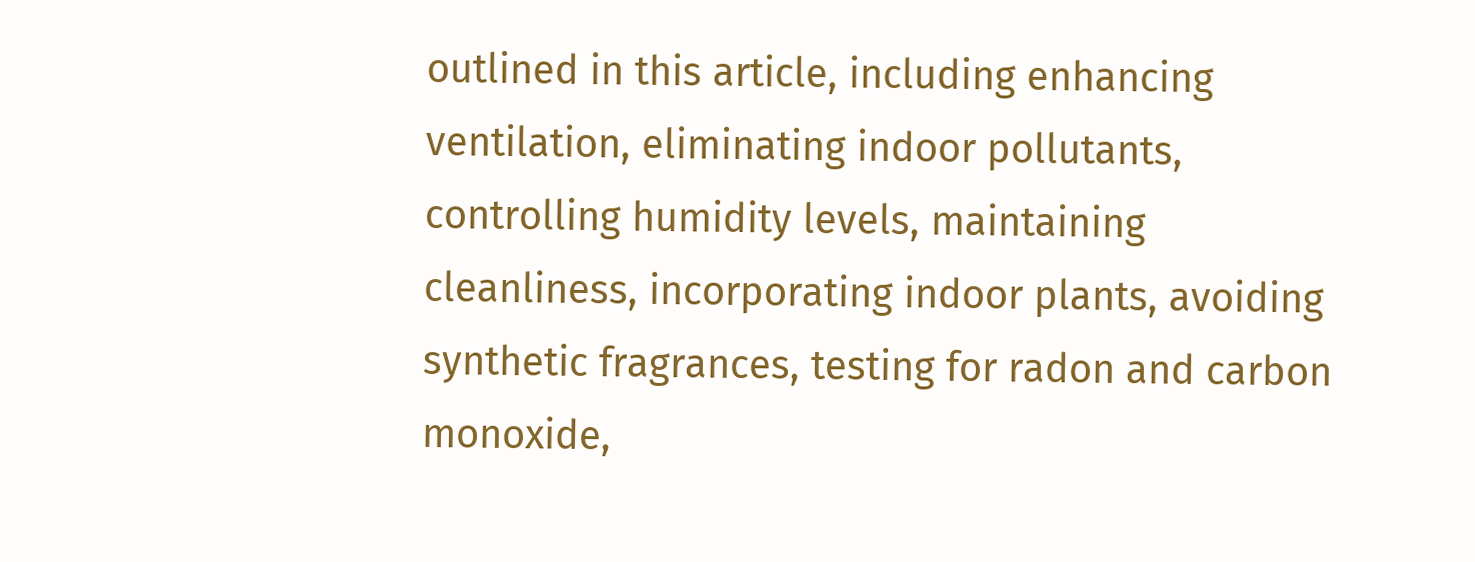outlined in this article, including enhancing ventilation, eliminating indoor pollutants, controlling humidity levels, maintaining cleanliness, incorporating indoor plants, avoiding synthetic fragrances, testing for radon and carbon monoxide,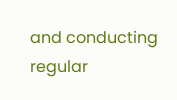and conducting regular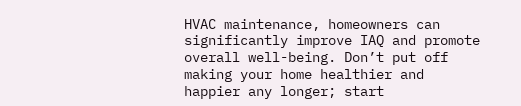HVAC maintenance, homeowners can significantly improve IAQ and promote overall well-being. Don’t put off making your home healthier and happier any longer; start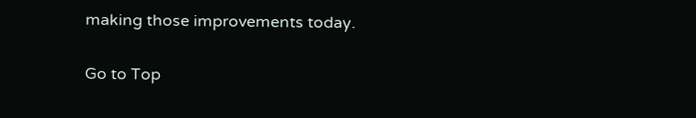making those improvements today.

Go to Top